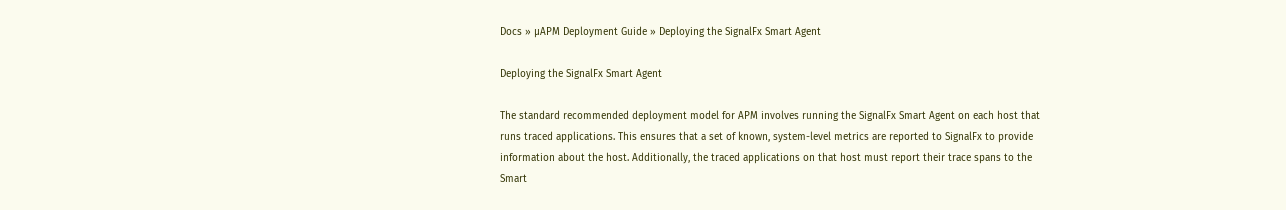Docs » µAPM Deployment Guide » Deploying the SignalFx Smart Agent

Deploying the SignalFx Smart Agent

The standard recommended deployment model for APM involves running the SignalFx Smart Agent on each host that runs traced applications. This ensures that a set of known, system-level metrics are reported to SignalFx to provide information about the host. Additionally, the traced applications on that host must report their trace spans to the Smart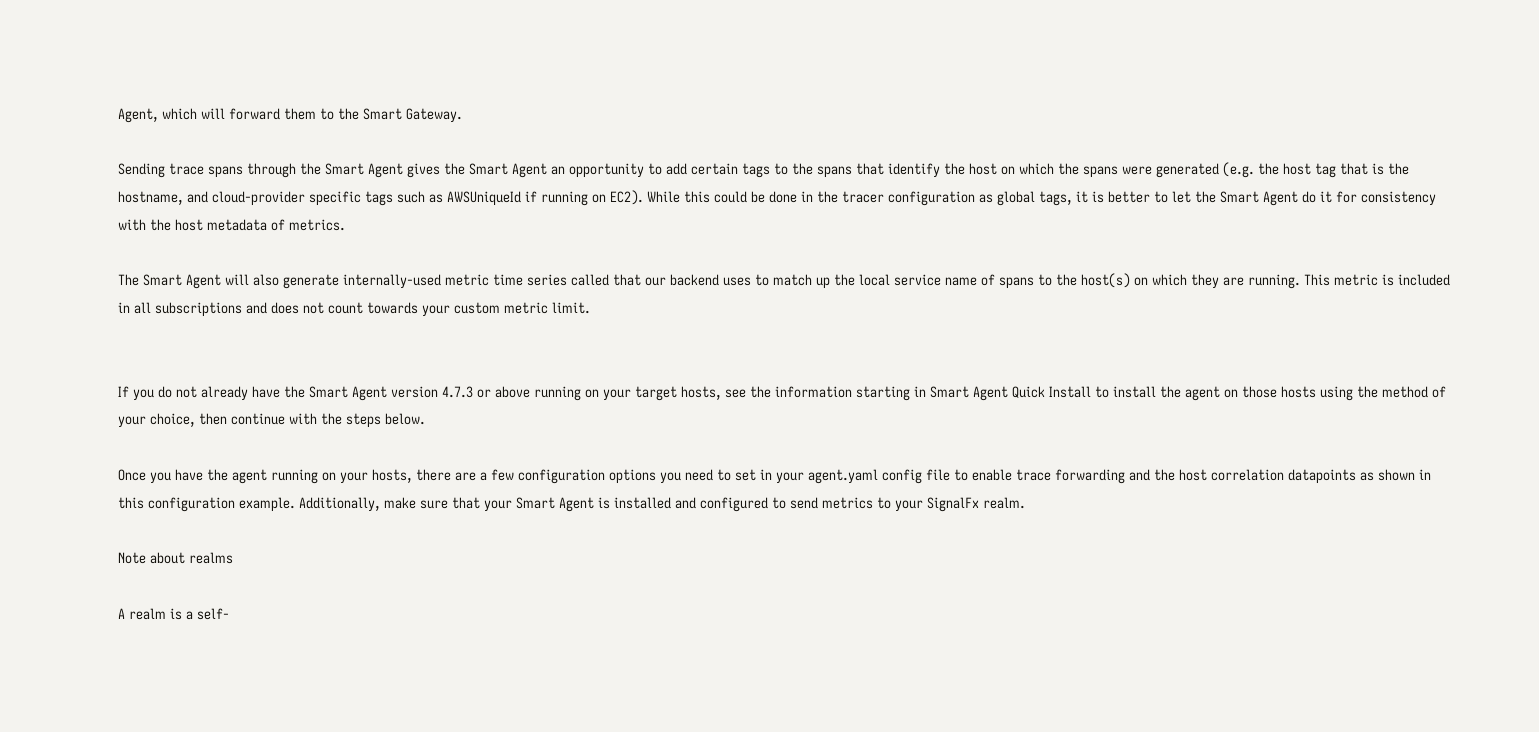Agent, which will forward them to the Smart Gateway.

Sending trace spans through the Smart Agent gives the Smart Agent an opportunity to add certain tags to the spans that identify the host on which the spans were generated (e.g. the host tag that is the hostname, and cloud-provider specific tags such as AWSUniqueId if running on EC2). While this could be done in the tracer configuration as global tags, it is better to let the Smart Agent do it for consistency with the host metadata of metrics.

The Smart Agent will also generate internally-used metric time series called that our backend uses to match up the local service name of spans to the host(s) on which they are running. This metric is included in all subscriptions and does not count towards your custom metric limit.


If you do not already have the Smart Agent version 4.7.3 or above running on your target hosts, see the information starting in Smart Agent Quick Install to install the agent on those hosts using the method of your choice, then continue with the steps below.

Once you have the agent running on your hosts, there are a few configuration options you need to set in your agent.yaml config file to enable trace forwarding and the host correlation datapoints as shown in this configuration example. Additionally, make sure that your Smart Agent is installed and configured to send metrics to your SignalFx realm.

Note about realms

A realm is a self-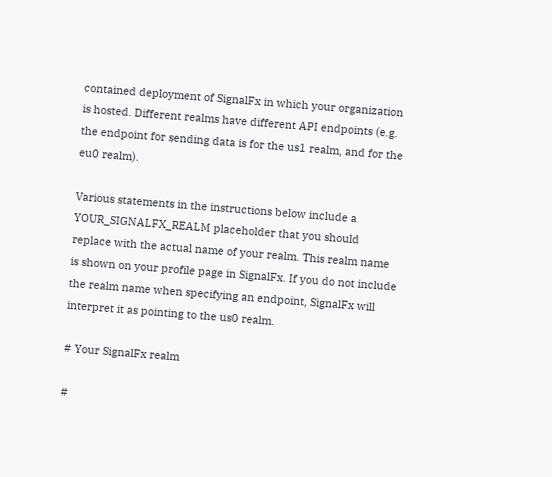contained deployment of SignalFx in which your organization is hosted. Different realms have different API endpoints (e.g. the endpoint for sending data is for the us1 realm, and for the eu0 realm).

Various statements in the instructions below include a YOUR_SIGNALFX_REALM placeholder that you should replace with the actual name of your realm. This realm name is shown on your profile page in SignalFx. If you do not include the realm name when specifying an endpoint, SignalFx will interpret it as pointing to the us0 realm.

# Your SignalFx realm

#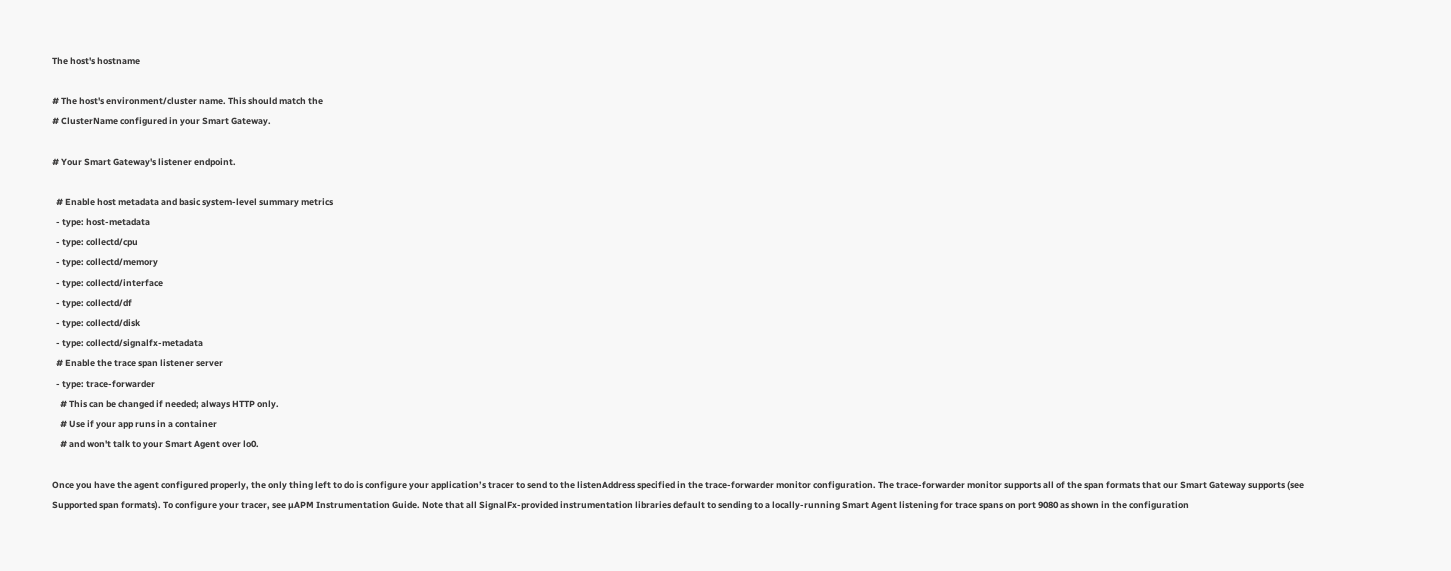The host's hostname

# The host's environment/cluster name. This should match the
# ClusterName configured in your Smart Gateway.

# Your Smart Gateway's listener endpoint.

  # Enable host metadata and basic system-level summary metrics
  - type: host-metadata
  - type: collectd/cpu
  - type: collectd/memory
  - type: collectd/interface
  - type: collectd/df
  - type: collectd/disk
  - type: collectd/signalfx-metadata
  # Enable the trace span listener server
  - type: trace-forwarder
    # This can be changed if needed; always HTTP only.
    # Use if your app runs in a container
    # and won't talk to your Smart Agent over lo0.

Once you have the agent configured properly, the only thing left to do is configure your application’s tracer to send to the listenAddress specified in the trace-forwarder monitor configuration. The trace-forwarder monitor supports all of the span formats that our Smart Gateway supports (see Supported span formats). To configure your tracer, see µAPM Instrumentation Guide. Note that all SignalFx-provided instrumentation libraries default to sending to a locally-running Smart Agent listening for trace spans on port 9080 as shown in the configuration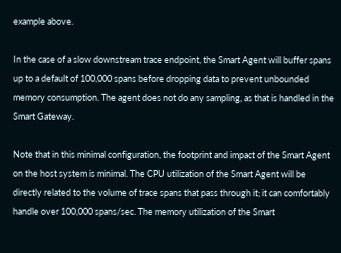example above.

In the case of a slow downstream trace endpoint, the Smart Agent will buffer spans up to a default of 100,000 spans before dropping data to prevent unbounded memory consumption. The agent does not do any sampling, as that is handled in the Smart Gateway.

Note that in this minimal configuration, the footprint and impact of the Smart Agent on the host system is minimal. The CPU utilization of the Smart Agent will be directly related to the volume of trace spans that pass through it; it can comfortably handle over 100,000 spans/sec. The memory utilization of the Smart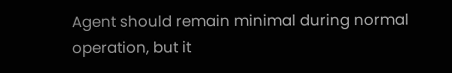Agent should remain minimal during normal operation, but it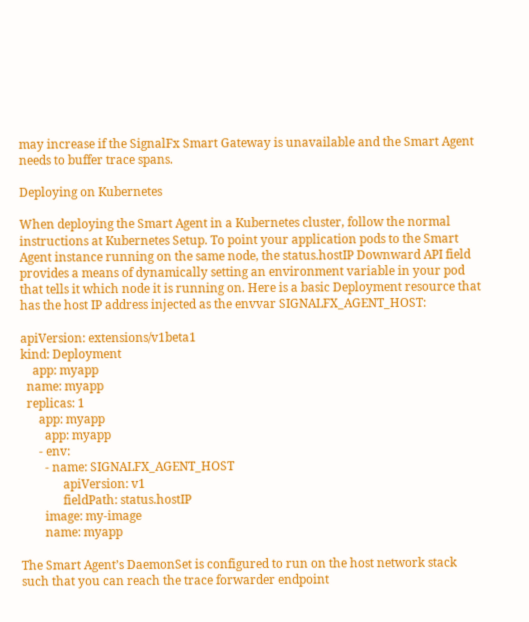may increase if the SignalFx Smart Gateway is unavailable and the Smart Agent needs to buffer trace spans.

Deploying on Kubernetes

When deploying the Smart Agent in a Kubernetes cluster, follow the normal instructions at Kubernetes Setup. To point your application pods to the Smart Agent instance running on the same node, the status.hostIP Downward API field provides a means of dynamically setting an environment variable in your pod that tells it which node it is running on. Here is a basic Deployment resource that has the host IP address injected as the envvar SIGNALFX_AGENT_HOST:

apiVersion: extensions/v1beta1
kind: Deployment
    app: myapp
  name: myapp
  replicas: 1
      app: myapp
        app: myapp
      - env:
        - name: SIGNALFX_AGENT_HOST
              apiVersion: v1
              fieldPath: status.hostIP
        image: my-image
        name: myapp

The Smart Agent’s DaemonSet is configured to run on the host network stack such that you can reach the trace forwarder endpoint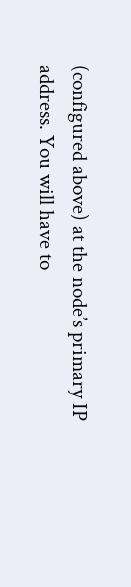(configured above) at the node’s primary IP address. You will have to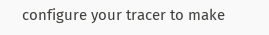configure your tracer to make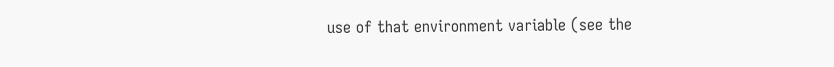use of that environment variable (see the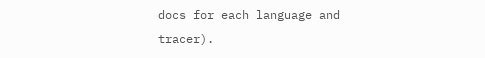docs for each language and tracer).